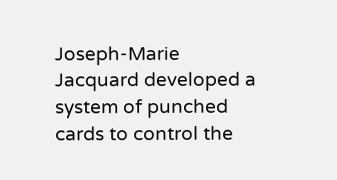Joseph-Marie Jacquard developed a system of punched cards to control the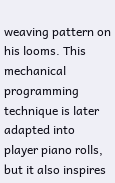weaving pattern on his looms. This mechanical programming technique is later adapted into player piano rolls, but it also inspires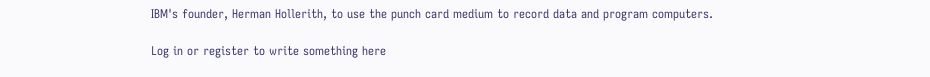IBM's founder, Herman Hollerith, to use the punch card medium to record data and program computers.

Log in or register to write something here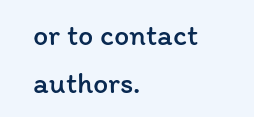or to contact authors.